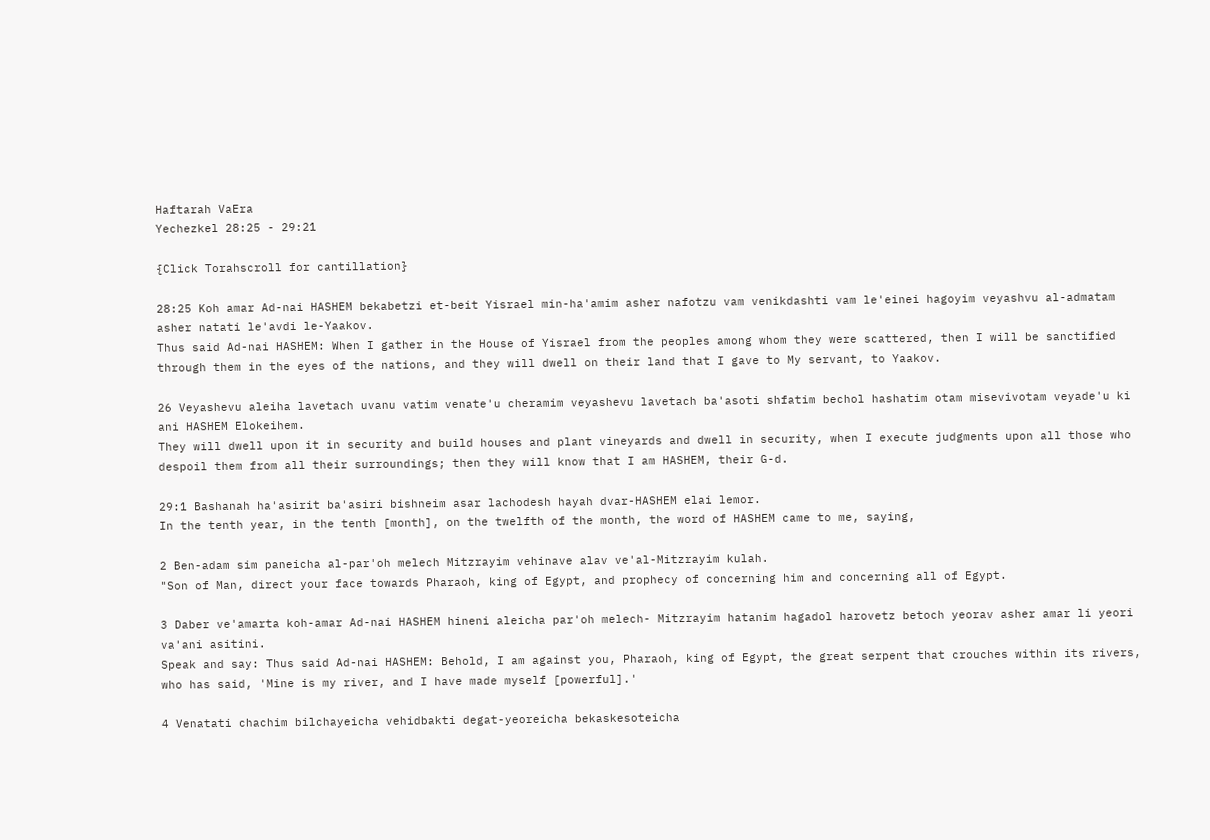Haftarah VaEra
Yechezkel 28:25 - 29:21

{Click Torahscroll for cantillation}

28:25 Koh amar Ad-nai HASHEM bekabetzi et-beit Yisrael min-ha'amim asher nafotzu vam venikdashti vam le'einei hagoyim veyashvu al-admatam asher natati le'avdi le-Yaakov.
Thus said Ad-nai HASHEM: When I gather in the House of Yisrael from the peoples among whom they were scattered, then I will be sanctified through them in the eyes of the nations, and they will dwell on their land that I gave to My servant, to Yaakov.

26 Veyashevu aleiha lavetach uvanu vatim venate'u cheramim veyashevu lavetach ba'asoti shfatim bechol hashatim otam misevivotam veyade'u ki ani HASHEM Elokeihem.
They will dwell upon it in security and build houses and plant vineyards and dwell in security, when I execute judgments upon all those who despoil them from all their surroundings; then they will know that I am HASHEM, their G-d.

29:1 Bashanah ha'asirit ba'asiri bishneim asar lachodesh hayah dvar-HASHEM elai lemor.
In the tenth year, in the tenth [month], on the twelfth of the month, the word of HASHEM came to me, saying,

2 Ben-adam sim paneicha al-par'oh melech Mitzrayim vehinave alav ve'al-Mitzrayim kulah.
"Son of Man, direct your face towards Pharaoh, king of Egypt, and prophecy of concerning him and concerning all of Egypt.

3 Daber ve'amarta koh-amar Ad-nai HASHEM hineni aleicha par'oh melech- Mitzrayim hatanim hagadol harovetz betoch yeorav asher amar li yeori va'ani asitini.
Speak and say: Thus said Ad-nai HASHEM: Behold, I am against you, Pharaoh, king of Egypt, the great serpent that crouches within its rivers, who has said, 'Mine is my river, and I have made myself [powerful].'

4 Venatati chachim bilchayeicha vehidbakti degat-yeoreicha bekaskesoteicha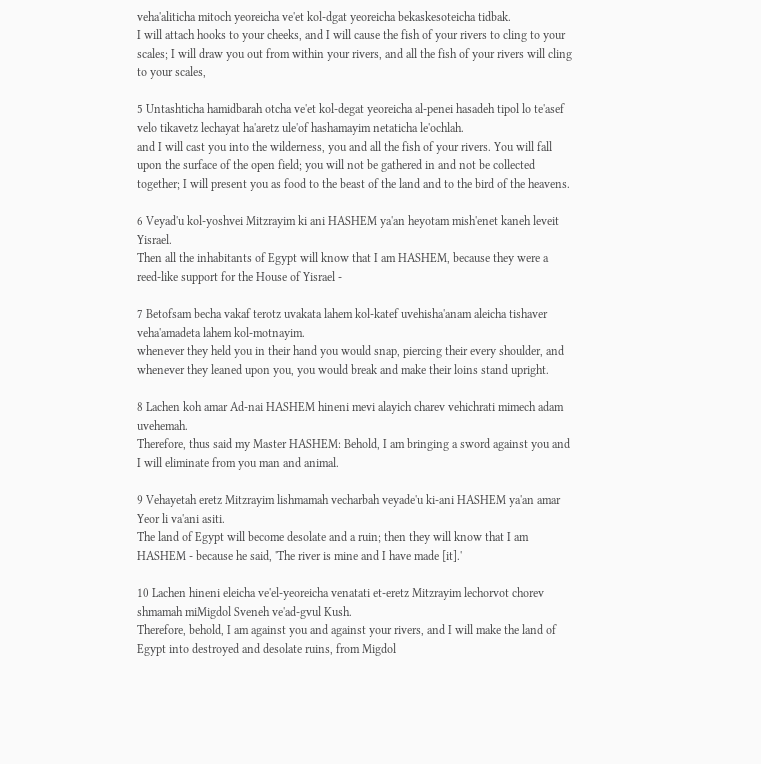veha'aliticha mitoch yeoreicha ve'et kol-dgat yeoreicha bekaskesoteicha tidbak.
I will attach hooks to your cheeks, and I will cause the fish of your rivers to cling to your scales; I will draw you out from within your rivers, and all the fish of your rivers will cling to your scales,

5 Untashticha hamidbarah otcha ve'et kol-degat yeoreicha al-penei hasadeh tipol lo te'asef velo tikavetz lechayat ha'aretz ule'of hashamayim netaticha le'ochlah.
and I will cast you into the wilderness, you and all the fish of your rivers. You will fall upon the surface of the open field; you will not be gathered in and not be collected together; I will present you as food to the beast of the land and to the bird of the heavens.

6 Veyad'u kol-yoshvei Mitzrayim ki ani HASHEM ya'an heyotam mish'enet kaneh leveit Yisrael.
Then all the inhabitants of Egypt will know that I am HASHEM, because they were a reed-like support for the House of Yisrael -

7 Betofsam becha vakaf terotz uvakata lahem kol-katef uvehisha'anam aleicha tishaver veha'amadeta lahem kol-motnayim.
whenever they held you in their hand you would snap, piercing their every shoulder, and whenever they leaned upon you, you would break and make their loins stand upright.

8 Lachen koh amar Ad-nai HASHEM hineni mevi alayich charev vehichrati mimech adam uvehemah.
Therefore, thus said my Master HASHEM: Behold, I am bringing a sword against you and I will eliminate from you man and animal.

9 Vehayetah eretz Mitzrayim lishmamah vecharbah veyade'u ki-ani HASHEM ya'an amar Yeor li va'ani asiti.
The land of Egypt will become desolate and a ruin; then they will know that I am HASHEM - because he said, 'The river is mine and I have made [it].'

10 Lachen hineni eleicha ve'el-yeoreicha venatati et-eretz Mitzrayim lechorvot chorev shmamah miMigdol Sveneh ve'ad-gvul Kush.
Therefore, behold, I am against you and against your rivers, and I will make the land of Egypt into destroyed and desolate ruins, from Migdol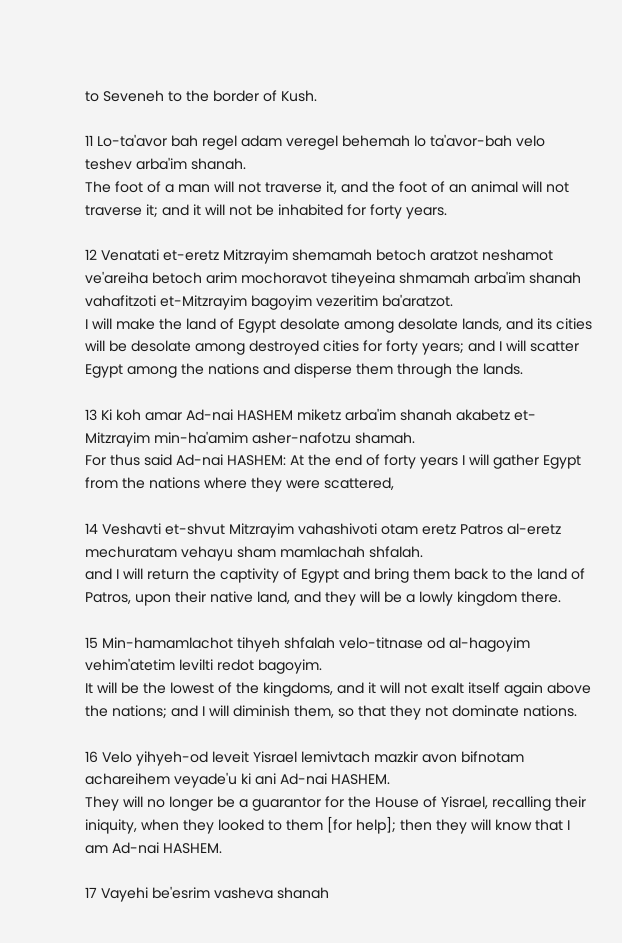to Seveneh to the border of Kush.

11 Lo-ta'avor bah regel adam veregel behemah lo ta'avor-bah velo teshev arba'im shanah.
The foot of a man will not traverse it, and the foot of an animal will not traverse it; and it will not be inhabited for forty years.

12 Venatati et-eretz Mitzrayim shemamah betoch aratzot neshamot ve'areiha betoch arim mochoravot tiheyeina shmamah arba'im shanah vahafitzoti et-Mitzrayim bagoyim vezeritim ba'aratzot.
I will make the land of Egypt desolate among desolate lands, and its cities will be desolate among destroyed cities for forty years; and I will scatter Egypt among the nations and disperse them through the lands.

13 Ki koh amar Ad-nai HASHEM miketz arba'im shanah akabetz et-Mitzrayim min-ha'amim asher-nafotzu shamah.
For thus said Ad-nai HASHEM: At the end of forty years I will gather Egypt from the nations where they were scattered,

14 Veshavti et-shvut Mitzrayim vahashivoti otam eretz Patros al-eretz mechuratam vehayu sham mamlachah shfalah.
and I will return the captivity of Egypt and bring them back to the land of Patros, upon their native land, and they will be a lowly kingdom there.

15 Min-hamamlachot tihyeh shfalah velo-titnase od al-hagoyim vehim'atetim levilti redot bagoyim.
It will be the lowest of the kingdoms, and it will not exalt itself again above the nations; and I will diminish them, so that they not dominate nations.

16 Velo yihyeh-od leveit Yisrael lemivtach mazkir avon bifnotam achareihem veyade'u ki ani Ad-nai HASHEM.
They will no longer be a guarantor for the House of Yisrael, recalling their iniquity, when they looked to them [for help]; then they will know that I am Ad-nai HASHEM.

17 Vayehi be'esrim vasheva shanah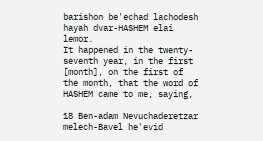barishon be'echad lachodesh hayah dvar-HASHEM elai lemor.
It happened in the twenty-seventh year, in the first [month], on the first of the month, that the word of HASHEM came to me, saying,

18 Ben-adam Nevuchaderetzar melech-Bavel he'evid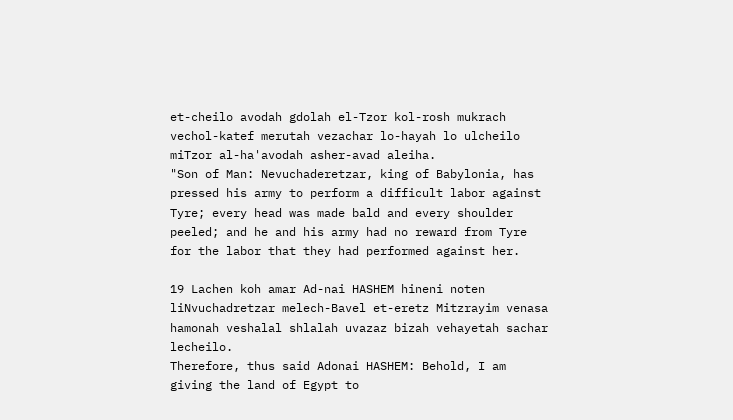et-cheilo avodah gdolah el-Tzor kol-rosh mukrach vechol-katef merutah vezachar lo-hayah lo ulcheilo miTzor al-ha'avodah asher-avad aleiha.
"Son of Man: Nevuchaderetzar, king of Babylonia, has pressed his army to perform a difficult labor against Tyre; every head was made bald and every shoulder peeled; and he and his army had no reward from Tyre for the labor that they had performed against her.

19 Lachen koh amar Ad-nai HASHEM hineni noten liNvuchadretzar melech-Bavel et-eretz Mitzrayim venasa hamonah veshalal shlalah uvazaz bizah vehayetah sachar lecheilo.
Therefore, thus said Adonai HASHEM: Behold, I am giving the land of Egypt to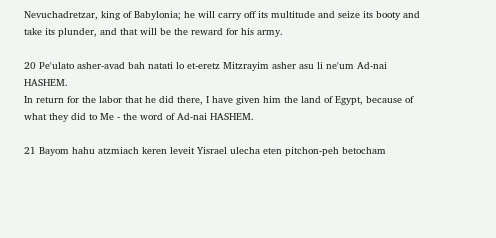Nevuchadretzar, king of Babylonia; he will carry off its multitude and seize its booty and take its plunder, and that will be the reward for his army.

20 Pe'ulato asher-avad bah natati lo et-eretz Mitzrayim asher asu li ne'um Ad-nai HASHEM.
In return for the labor that he did there, I have given him the land of Egypt, because of what they did to Me - the word of Ad-nai HASHEM.

21 Bayom hahu atzmiach keren leveit Yisrael ulecha eten pitchon-peh betocham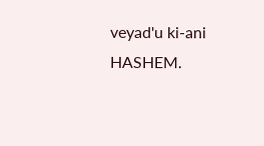veyad'u ki-ani HASHEM.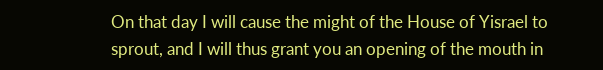On that day I will cause the might of the House of Yisrael to sprout, and I will thus grant you an opening of the mouth in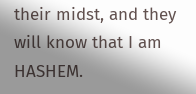their midst, and they will know that I am HASHEM.